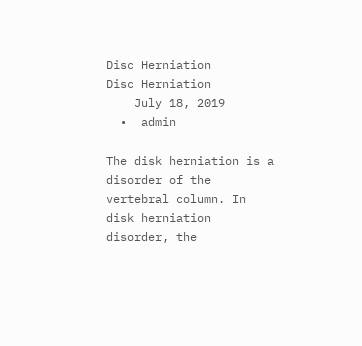Disc Herniation
Disc Herniation
    July 18, 2019
  •  admin

The disk herniation is a disorder of the vertebral column. In disk herniation disorder, the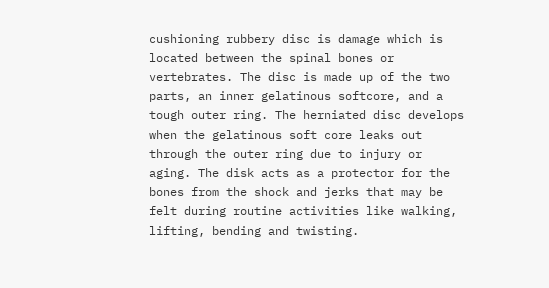cushioning rubbery disc is damage which is located between the spinal bones or vertebrates. The disc is made up of the two parts, an inner gelatinous softcore, and a tough outer ring. The herniated disc develops when the gelatinous soft core leaks out through the outer ring due to injury or aging. The disk acts as a protector for the bones from the shock and jerks that may be felt during routine activities like walking, lifting, bending and twisting.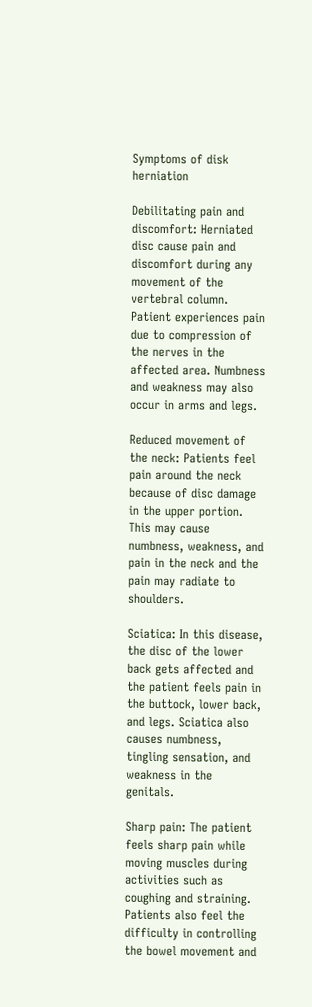Symptoms of disk herniation

Debilitating pain and discomfort: Herniated disc cause pain and discomfort during any movement of the vertebral column. Patient experiences pain due to compression of the nerves in the affected area. Numbness and weakness may also occur in arms and legs.

Reduced movement of the neck: Patients feel pain around the neck because of disc damage in the upper portion. This may cause numbness, weakness, and pain in the neck and the pain may radiate to shoulders.

Sciatica: In this disease, the disc of the lower back gets affected and the patient feels pain in the buttock, lower back, and legs. Sciatica also causes numbness, tingling sensation, and weakness in the genitals.

Sharp pain: The patient feels sharp pain while moving muscles during activities such as coughing and straining. Patients also feel the difficulty in controlling the bowel movement and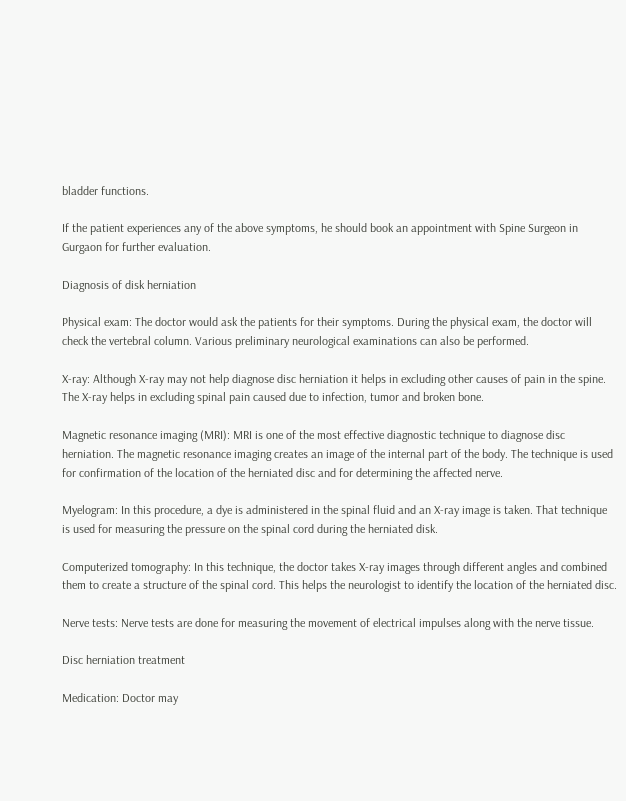bladder functions.

If the patient experiences any of the above symptoms, he should book an appointment with Spine Surgeon in Gurgaon for further evaluation.

Diagnosis of disk herniation

Physical exam: The doctor would ask the patients for their symptoms. During the physical exam, the doctor will check the vertebral column. Various preliminary neurological examinations can also be performed.

X-ray: Although X-ray may not help diagnose disc herniation it helps in excluding other causes of pain in the spine. The X-ray helps in excluding spinal pain caused due to infection, tumor and broken bone.

Magnetic resonance imaging (MRI): MRI is one of the most effective diagnostic technique to diagnose disc herniation. The magnetic resonance imaging creates an image of the internal part of the body. The technique is used for confirmation of the location of the herniated disc and for determining the affected nerve.

Myelogram: In this procedure, a dye is administered in the spinal fluid and an X-ray image is taken. That technique is used for measuring the pressure on the spinal cord during the herniated disk.

Computerized tomography: In this technique, the doctor takes X-ray images through different angles and combined them to create a structure of the spinal cord. This helps the neurologist to identify the location of the herniated disc.

Nerve tests: Nerve tests are done for measuring the movement of electrical impulses along with the nerve tissue.

Disc herniation treatment

Medication: Doctor may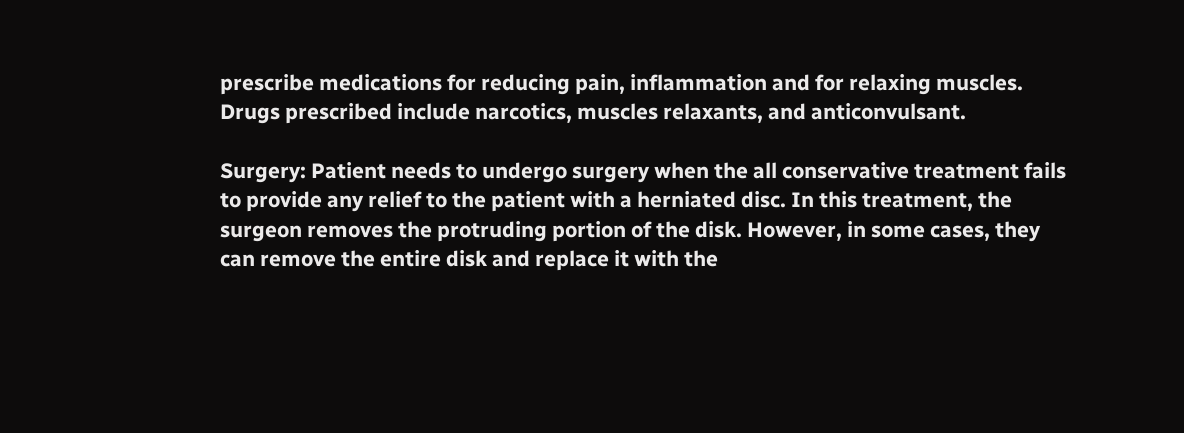prescribe medications for reducing pain, inflammation and for relaxing muscles. Drugs prescribed include narcotics, muscles relaxants, and anticonvulsant.

Surgery: Patient needs to undergo surgery when the all conservative treatment fails to provide any relief to the patient with a herniated disc. In this treatment, the surgeon removes the protruding portion of the disk. However, in some cases, they can remove the entire disk and replace it with the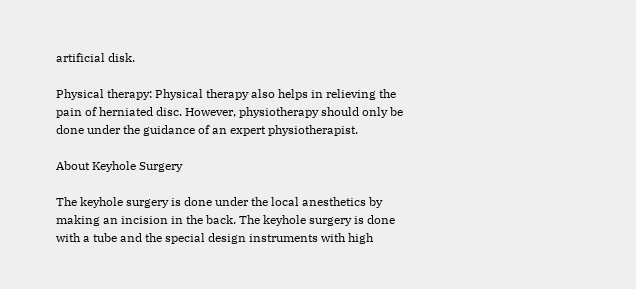artificial disk.

Physical therapy: Physical therapy also helps in relieving the pain of herniated disc. However, physiotherapy should only be done under the guidance of an expert physiotherapist.

About Keyhole Surgery

The keyhole surgery is done under the local anesthetics by making an incision in the back. The keyhole surgery is done with a tube and the special design instruments with high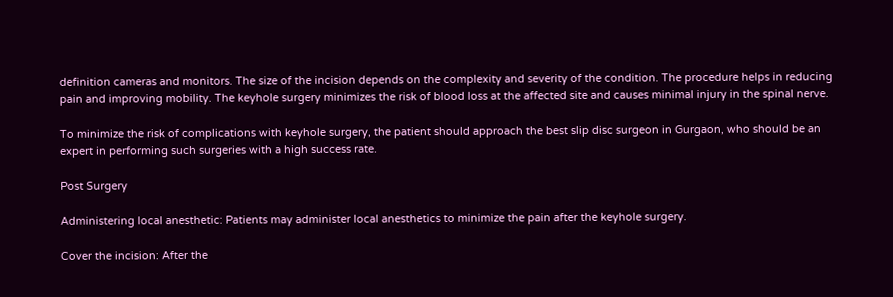definition cameras and monitors. The size of the incision depends on the complexity and severity of the condition. The procedure helps in reducing pain and improving mobility. The keyhole surgery minimizes the risk of blood loss at the affected site and causes minimal injury in the spinal nerve.

To minimize the risk of complications with keyhole surgery, the patient should approach the best slip disc surgeon in Gurgaon, who should be an expert in performing such surgeries with a high success rate.

Post Surgery

Administering local anesthetic: Patients may administer local anesthetics to minimize the pain after the keyhole surgery.

Cover the incision: After the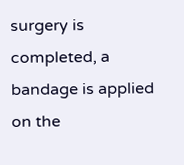surgery is completed, a bandage is applied on the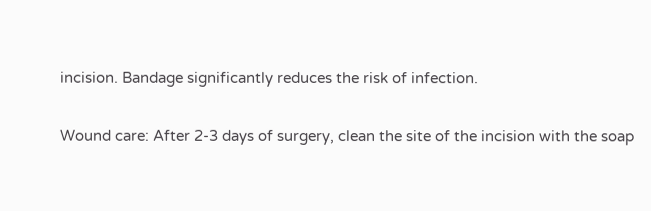incision. Bandage significantly reduces the risk of infection.

Wound care: After 2-3 days of surgery, clean the site of the incision with the soap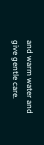and warm water and give gentle care.